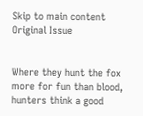Skip to main content
Original Issue


Where they hunt the fox more for fun than blood, hunters think a good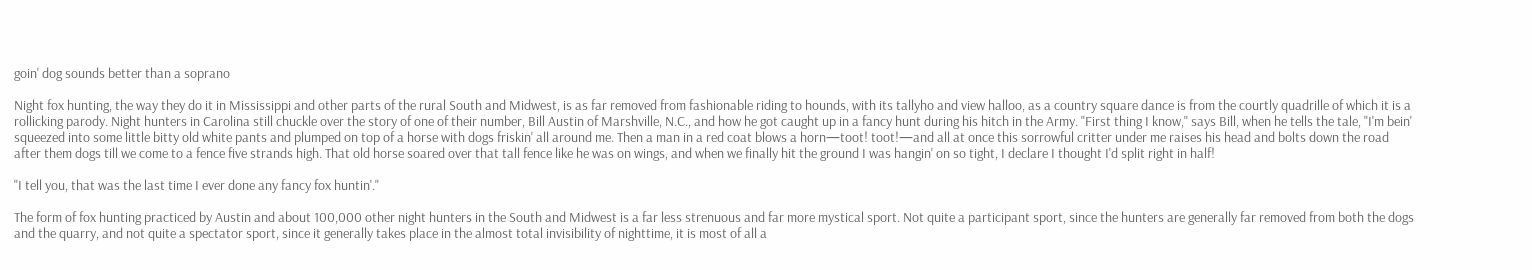goin' dog sounds better than a soprano

Night fox hunting, the way they do it in Mississippi and other parts of the rural South and Midwest, is as far removed from fashionable riding to hounds, with its tallyho and view halloo, as a country square dance is from the courtly quadrille of which it is a rollicking parody. Night hunters in Carolina still chuckle over the story of one of their number, Bill Austin of Marshville, N.C., and how he got caught up in a fancy hunt during his hitch in the Army. "First thing I know," says Bill, when he tells the tale, "I'm bein' squeezed into some little bitty old white pants and plumped on top of a horse with dogs friskin' all around me. Then a man in a red coat blows a horn—toot! toot!—and all at once this sorrowful critter under me raises his head and bolts down the road after them dogs till we come to a fence five strands high. That old horse soared over that tall fence like he was on wings, and when we finally hit the ground I was hangin' on so tight, I declare I thought I'd split right in half!

"I tell you, that was the last time I ever done any fancy fox huntin'."

The form of fox hunting practiced by Austin and about 100,000 other night hunters in the South and Midwest is a far less strenuous and far more mystical sport. Not quite a participant sport, since the hunters are generally far removed from both the dogs and the quarry, and not quite a spectator sport, since it generally takes place in the almost total invisibility of nighttime, it is most of all a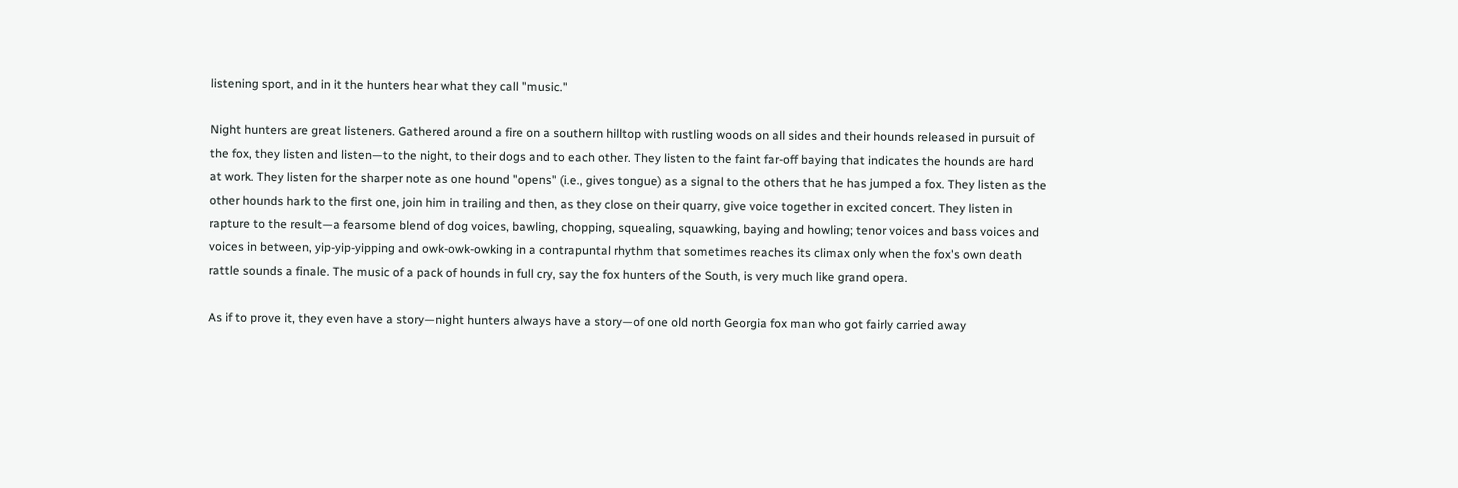listening sport, and in it the hunters hear what they call "music."

Night hunters are great listeners. Gathered around a fire on a southern hilltop with rustling woods on all sides and their hounds released in pursuit of the fox, they listen and listen—to the night, to their dogs and to each other. They listen to the faint far-off baying that indicates the hounds are hard at work. They listen for the sharper note as one hound "opens" (i.e., gives tongue) as a signal to the others that he has jumped a fox. They listen as the other hounds hark to the first one, join him in trailing and then, as they close on their quarry, give voice together in excited concert. They listen in rapture to the result—a fearsome blend of dog voices, bawling, chopping, squealing, squawking, baying and howling; tenor voices and bass voices and voices in between, yip-yip-yipping and owk-owk-owking in a contrapuntal rhythm that sometimes reaches its climax only when the fox's own death rattle sounds a finale. The music of a pack of hounds in full cry, say the fox hunters of the South, is very much like grand opera.

As if to prove it, they even have a story—night hunters always have a story—of one old north Georgia fox man who got fairly carried away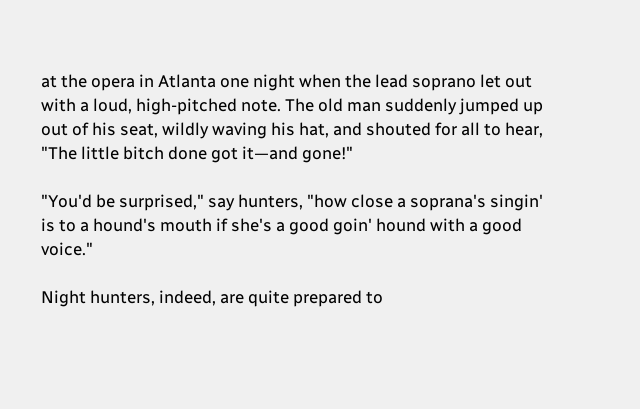at the opera in Atlanta one night when the lead soprano let out with a loud, high-pitched note. The old man suddenly jumped up out of his seat, wildly waving his hat, and shouted for all to hear, "The little bitch done got it—and gone!"

"You'd be surprised," say hunters, "how close a soprana's singin' is to a hound's mouth if she's a good goin' hound with a good voice."

Night hunters, indeed, are quite prepared to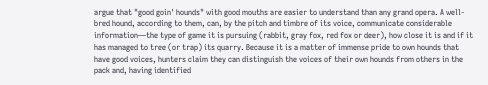argue that "good goin' hounds" with good mouths are easier to understand than any grand opera. A well-bred hound, according to them, can, by the pitch and timbre of its voice, communicate considerable information—the type of game it is pursuing (rabbit, gray fox, red fox or deer), how close it is and if it has managed to tree (or trap) its quarry. Because it is a matter of immense pride to own hounds that have good voices, hunters claim they can distinguish the voices of their own hounds from others in the pack and, having identified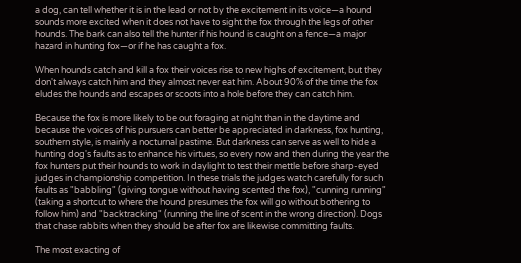a dog, can tell whether it is in the lead or not by the excitement in its voice—a hound sounds more excited when it does not have to sight the fox through the legs of other hounds. The bark can also tell the hunter if his hound is caught on a fence—a major hazard in hunting fox—or if he has caught a fox.

When hounds catch and kill a fox their voices rise to new highs of excitement, but they don't always catch him and they almost never eat him. About 90% of the time the fox eludes the hounds and escapes or scoots into a hole before they can catch him.

Because the fox is more likely to be out foraging at night than in the daytime and because the voices of his pursuers can better be appreciated in darkness, fox hunting, southern style, is mainly a nocturnal pastime. But darkness can serve as well to hide a hunting dog's faults as to enhance his virtues, so every now and then during the year the fox hunters put their hounds to work in daylight to test their mettle before sharp-eyed judges in championship competition. In these trials the judges watch carefully for such faults as "babbling" (giving tongue without having scented the fox), "cunning running" (taking a shortcut to where the hound presumes the fox will go without bothering to follow him) and "backtracking" (running the line of scent in the wrong direction). Dogs that chase rabbits when they should be after fox are likewise committing faults.

The most exacting of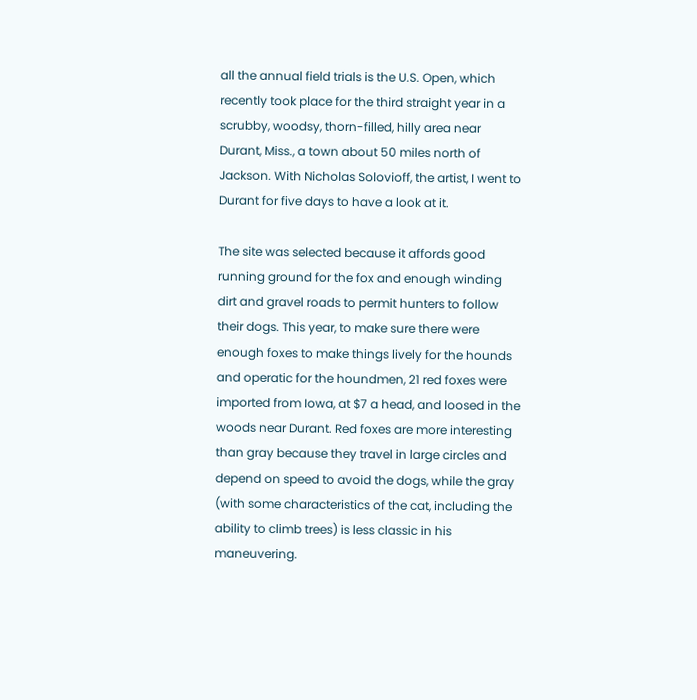all the annual field trials is the U.S. Open, which recently took place for the third straight year in a scrubby, woodsy, thorn-filled, hilly area near Durant, Miss., a town about 50 miles north of Jackson. With Nicholas Solovioff, the artist, I went to Durant for five days to have a look at it.

The site was selected because it affords good running ground for the fox and enough winding dirt and gravel roads to permit hunters to follow their dogs. This year, to make sure there were enough foxes to make things lively for the hounds and operatic for the houndmen, 21 red foxes were imported from Iowa, at $7 a head, and loosed in the woods near Durant. Red foxes are more interesting than gray because they travel in large circles and depend on speed to avoid the dogs, while the gray (with some characteristics of the cat, including the ability to climb trees) is less classic in his maneuvering.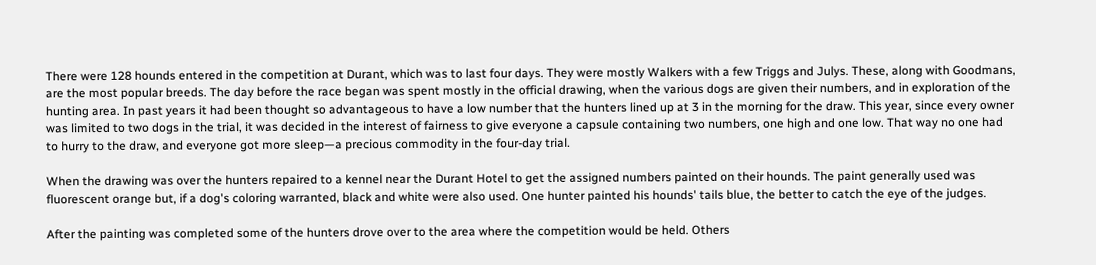There were 128 hounds entered in the competition at Durant, which was to last four days. They were mostly Walkers with a few Triggs and Julys. These, along with Goodmans, are the most popular breeds. The day before the race began was spent mostly in the official drawing, when the various dogs are given their numbers, and in exploration of the hunting area. In past years it had been thought so advantageous to have a low number that the hunters lined up at 3 in the morning for the draw. This year, since every owner was limited to two dogs in the trial, it was decided in the interest of fairness to give everyone a capsule containing two numbers, one high and one low. That way no one had to hurry to the draw, and everyone got more sleep—a precious commodity in the four-day trial.

When the drawing was over the hunters repaired to a kennel near the Durant Hotel to get the assigned numbers painted on their hounds. The paint generally used was fluorescent orange but, if a dog's coloring warranted, black and white were also used. One hunter painted his hounds' tails blue, the better to catch the eye of the judges.

After the painting was completed some of the hunters drove over to the area where the competition would be held. Others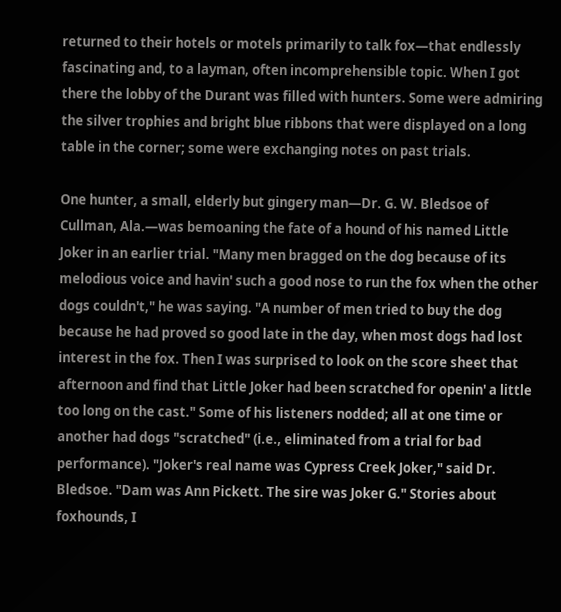returned to their hotels or motels primarily to talk fox—that endlessly fascinating and, to a layman, often incomprehensible topic. When I got there the lobby of the Durant was filled with hunters. Some were admiring the silver trophies and bright blue ribbons that were displayed on a long table in the corner; some were exchanging notes on past trials.

One hunter, a small, elderly but gingery man—Dr. G. W. Bledsoe of Cullman, Ala.—was bemoaning the fate of a hound of his named Little Joker in an earlier trial. "Many men bragged on the dog because of its melodious voice and havin' such a good nose to run the fox when the other dogs couldn't," he was saying. "A number of men tried to buy the dog because he had proved so good late in the day, when most dogs had lost interest in the fox. Then I was surprised to look on the score sheet that afternoon and find that Little Joker had been scratched for openin' a little too long on the cast." Some of his listeners nodded; all at one time or another had dogs "scratched" (i.e., eliminated from a trial for bad performance). "Joker's real name was Cypress Creek Joker," said Dr. Bledsoe. "Dam was Ann Pickett. The sire was Joker G." Stories about foxhounds, I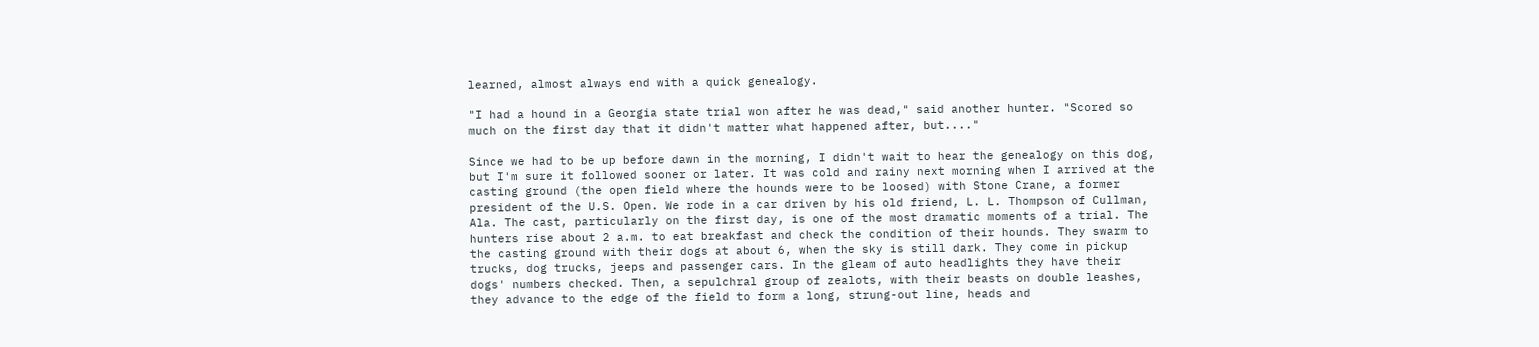learned, almost always end with a quick genealogy.

"I had a hound in a Georgia state trial won after he was dead," said another hunter. "Scored so much on the first day that it didn't matter what happened after, but...."

Since we had to be up before dawn in the morning, I didn't wait to hear the genealogy on this dog, but I'm sure it followed sooner or later. It was cold and rainy next morning when I arrived at the casting ground (the open field where the hounds were to be loosed) with Stone Crane, a former president of the U.S. Open. We rode in a car driven by his old friend, L. L. Thompson of Cullman, Ala. The cast, particularly on the first day, is one of the most dramatic moments of a trial. The hunters rise about 2 a.m. to eat breakfast and check the condition of their hounds. They swarm to the casting ground with their dogs at about 6, when the sky is still dark. They come in pickup trucks, dog trucks, jeeps and passenger cars. In the gleam of auto headlights they have their dogs' numbers checked. Then, a sepulchral group of zealots, with their beasts on double leashes, they advance to the edge of the field to form a long, strung-out line, heads and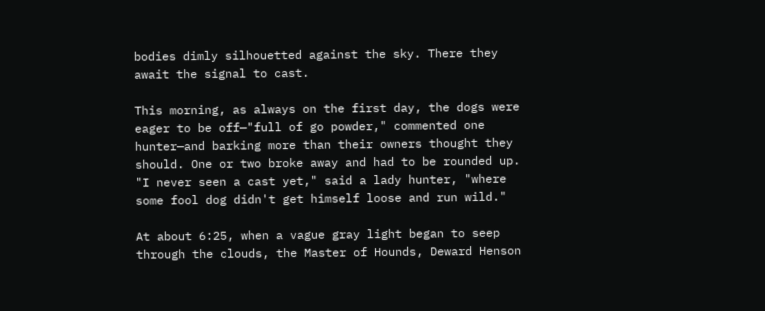bodies dimly silhouetted against the sky. There they await the signal to cast.

This morning, as always on the first day, the dogs were eager to be off—"full of go powder," commented one hunter—and barking more than their owners thought they should. One or two broke away and had to be rounded up. "I never seen a cast yet," said a lady hunter, "where some fool dog didn't get himself loose and run wild."

At about 6:25, when a vague gray light began to seep through the clouds, the Master of Hounds, Deward Henson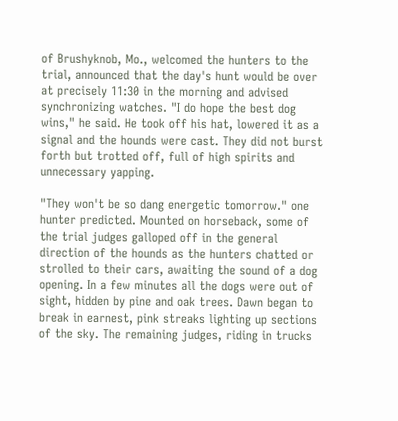of Brushyknob, Mo., welcomed the hunters to the trial, announced that the day's hunt would be over at precisely 11:30 in the morning and advised synchronizing watches. "I do hope the best dog wins," he said. He took off his hat, lowered it as a signal and the hounds were cast. They did not burst forth but trotted off, full of high spirits and unnecessary yapping.

"They won't be so dang energetic tomorrow." one hunter predicted. Mounted on horseback, some of the trial judges galloped off in the general direction of the hounds as the hunters chatted or strolled to their cars, awaiting the sound of a dog opening. In a few minutes all the dogs were out of sight, hidden by pine and oak trees. Dawn began to break in earnest, pink streaks lighting up sections of the sky. The remaining judges, riding in trucks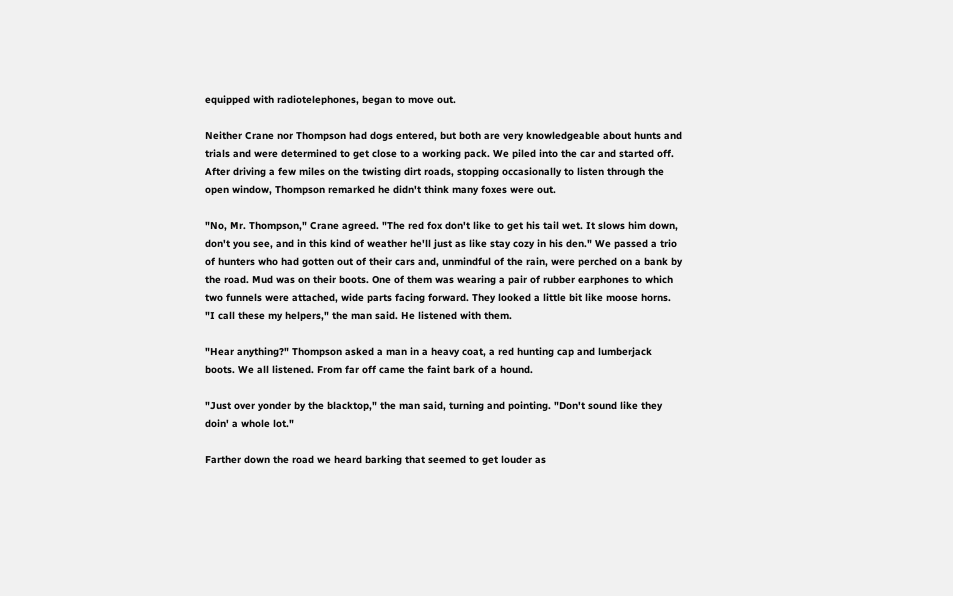equipped with radiotelephones, began to move out.

Neither Crane nor Thompson had dogs entered, but both are very knowledgeable about hunts and trials and were determined to get close to a working pack. We piled into the car and started off. After driving a few miles on the twisting dirt roads, stopping occasionally to listen through the open window, Thompson remarked he didn't think many foxes were out.

"No, Mr. Thompson," Crane agreed. "The red fox don't like to get his tail wet. It slows him down, don't you see, and in this kind of weather he'll just as like stay cozy in his den." We passed a trio of hunters who had gotten out of their cars and, unmindful of the rain, were perched on a bank by the road. Mud was on their boots. One of them was wearing a pair of rubber earphones to which two funnels were attached, wide parts facing forward. They looked a little bit like moose horns. "I call these my helpers," the man said. He listened with them.

"Hear anything?" Thompson asked a man in a heavy coat, a red hunting cap and lumberjack boots. We all listened. From far off came the faint bark of a hound.

"Just over yonder by the blacktop," the man said, turning and pointing. "Don't sound like they doin' a whole lot."

Farther down the road we heard barking that seemed to get louder as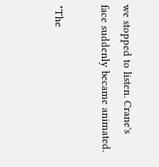we stopped to listen. Crane's face suddenly became animated.

"The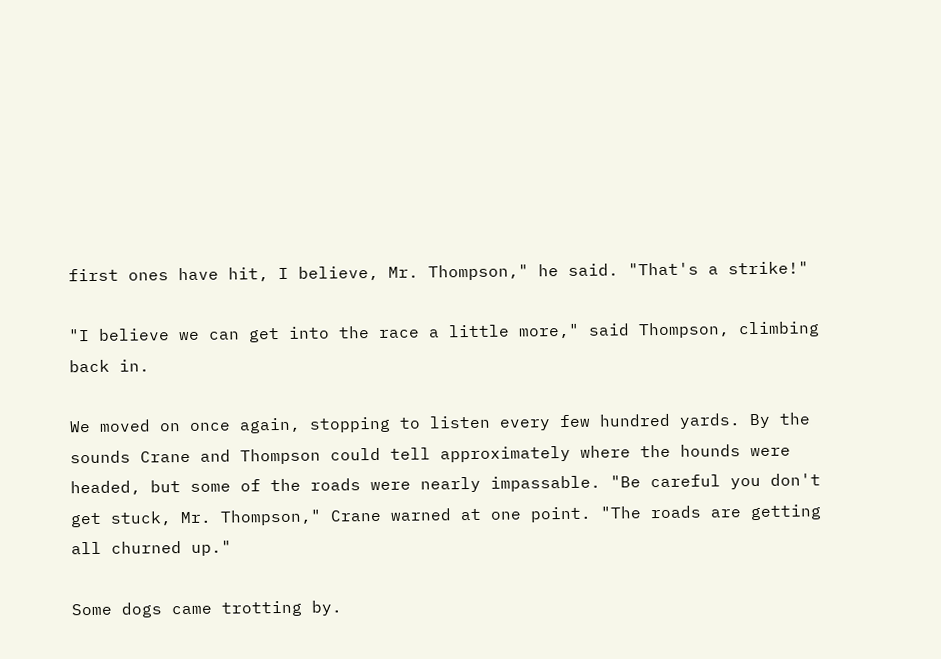first ones have hit, I believe, Mr. Thompson," he said. "That's a strike!"

"I believe we can get into the race a little more," said Thompson, climbing back in.

We moved on once again, stopping to listen every few hundred yards. By the sounds Crane and Thompson could tell approximately where the hounds were headed, but some of the roads were nearly impassable. "Be careful you don't get stuck, Mr. Thompson," Crane warned at one point. "The roads are getting all churned up."

Some dogs came trotting by.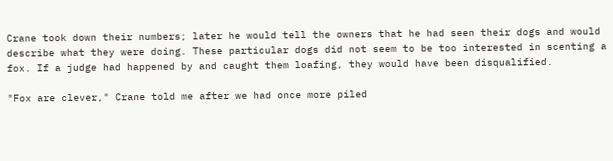Crane took down their numbers; later he would tell the owners that he had seen their dogs and would describe what they were doing. These particular dogs did not seem to be too interested in scenting a fox. If a judge had happened by and caught them loafing, they would have been disqualified.

"Fox are clever," Crane told me after we had once more piled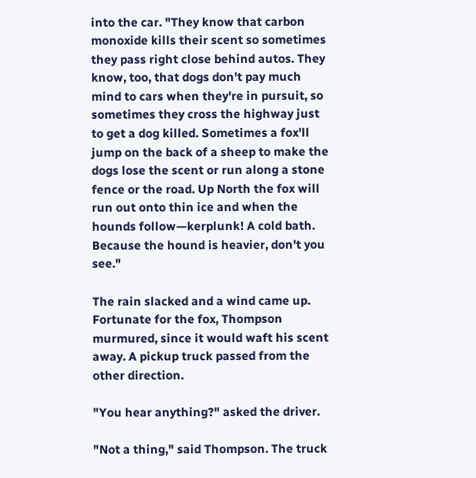into the car. "They know that carbon monoxide kills their scent so sometimes they pass right close behind autos. They know, too, that dogs don't pay much mind to cars when they're in pursuit, so sometimes they cross the highway just to get a dog killed. Sometimes a fox'll jump on the back of a sheep to make the dogs lose the scent or run along a stone fence or the road. Up North the fox will run out onto thin ice and when the hounds follow—kerplunk! A cold bath. Because the hound is heavier, don't you see."

The rain slacked and a wind came up. Fortunate for the fox, Thompson murmured, since it would waft his scent away. A pickup truck passed from the other direction.

"You hear anything?" asked the driver.

"Not a thing," said Thompson. The truck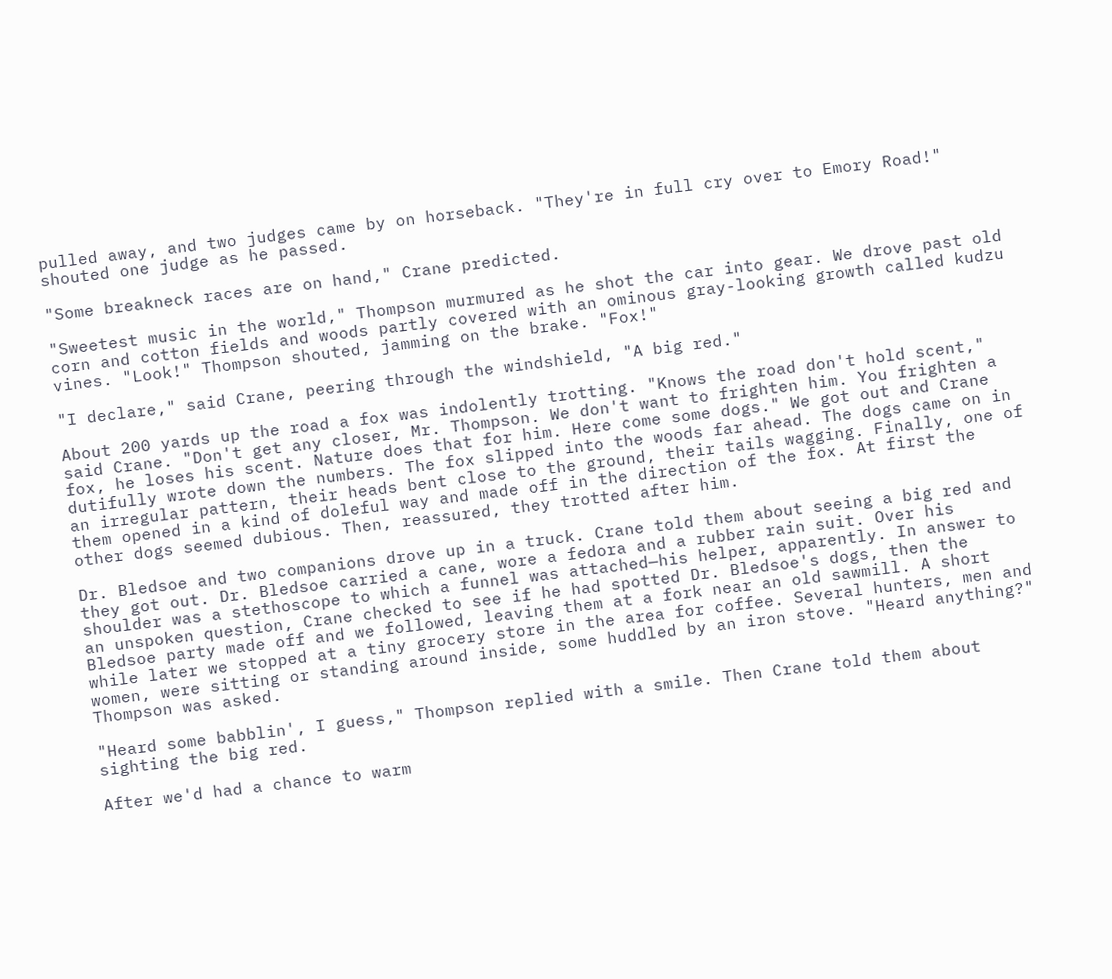pulled away, and two judges came by on horseback. "They're in full cry over to Emory Road!" shouted one judge as he passed.

"Some breakneck races are on hand," Crane predicted.

"Sweetest music in the world," Thompson murmured as he shot the car into gear. We drove past old corn and cotton fields and woods partly covered with an ominous gray-looking growth called kudzu vines. "Look!" Thompson shouted, jamming on the brake. "Fox!"

"I declare," said Crane, peering through the windshield, "A big red."

About 200 yards up the road a fox was indolently trotting. "Knows the road don't hold scent," said Crane. "Don't get any closer, Mr. Thompson. We don't want to frighten him. You frighten a fox, he loses his scent. Nature does that for him. Here come some dogs." We got out and Crane dutifully wrote down the numbers. The fox slipped into the woods far ahead. The dogs came on in an irregular pattern, their heads bent close to the ground, their tails wagging. Finally, one of them opened in a kind of doleful way and made off in the direction of the fox. At first the other dogs seemed dubious. Then, reassured, they trotted after him.

Dr. Bledsoe and two companions drove up in a truck. Crane told them about seeing a big red and they got out. Dr. Bledsoe carried a cane, wore a fedora and a rubber rain suit. Over his shoulder was a stethoscope to which a funnel was attached—his helper, apparently. In answer to an unspoken question, Crane checked to see if he had spotted Dr. Bledsoe's dogs, then the Bledsoe party made off and we followed, leaving them at a fork near an old sawmill. A short while later we stopped at a tiny grocery store in the area for coffee. Several hunters, men and women, were sitting or standing around inside, some huddled by an iron stove. "Heard anything?" Thompson was asked.

"Heard some babblin', I guess," Thompson replied with a smile. Then Crane told them about sighting the big red.

After we'd had a chance to warm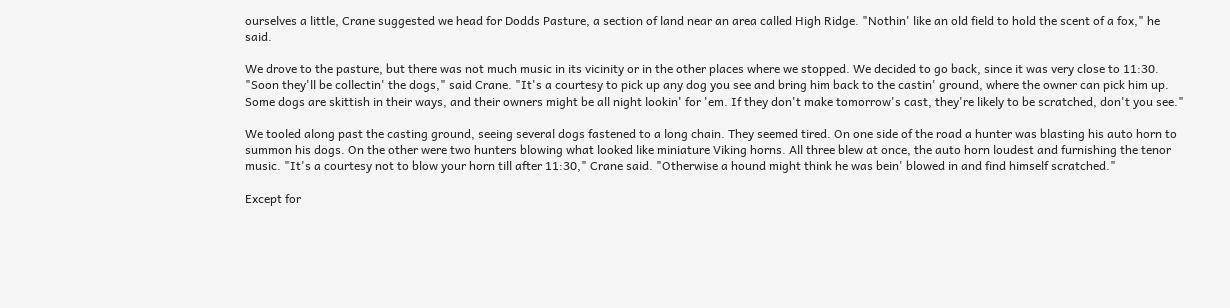ourselves a little, Crane suggested we head for Dodds Pasture, a section of land near an area called High Ridge. "Nothin' like an old field to hold the scent of a fox," he said.

We drove to the pasture, but there was not much music in its vicinity or in the other places where we stopped. We decided to go back, since it was very close to 11:30. "Soon they'll be collectin' the dogs," said Crane. "It's a courtesy to pick up any dog you see and bring him back to the castin' ground, where the owner can pick him up. Some dogs are skittish in their ways, and their owners might be all night lookin' for 'em. If they don't make tomorrow's cast, they're likely to be scratched, don't you see."

We tooled along past the casting ground, seeing several dogs fastened to a long chain. They seemed tired. On one side of the road a hunter was blasting his auto horn to summon his dogs. On the other were two hunters blowing what looked like miniature Viking horns. All three blew at once, the auto horn loudest and furnishing the tenor music. "It's a courtesy not to blow your horn till after 11:30," Crane said. "Otherwise a hound might think he was bein' blowed in and find himself scratched."

Except for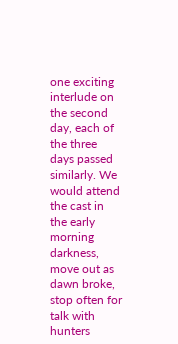one exciting interlude on the second day, each of the three days passed similarly. We would attend the cast in the early morning darkness, move out as dawn broke, stop often for talk with hunters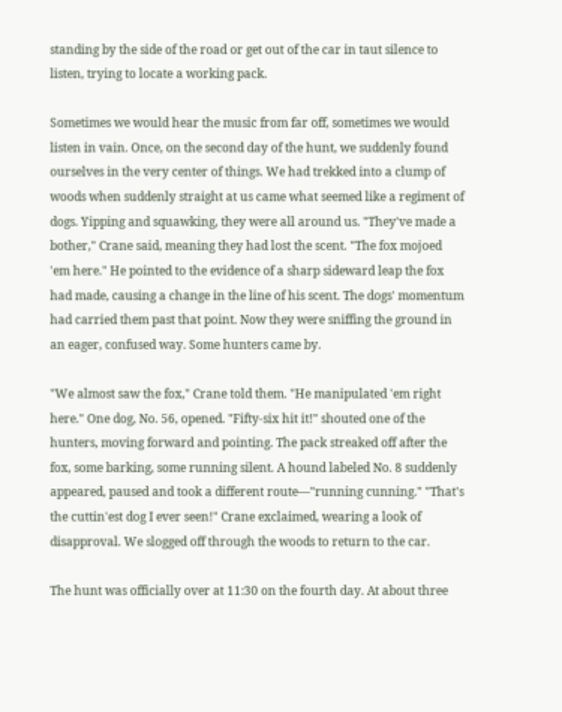standing by the side of the road or get out of the car in taut silence to listen, trying to locate a working pack.

Sometimes we would hear the music from far off, sometimes we would listen in vain. Once, on the second day of the hunt, we suddenly found ourselves in the very center of things. We had trekked into a clump of woods when suddenly straight at us came what seemed like a regiment of dogs. Yipping and squawking, they were all around us. "They've made a bother," Crane said, meaning they had lost the scent. "The fox mojoed 'em here." He pointed to the evidence of a sharp sideward leap the fox had made, causing a change in the line of his scent. The dogs' momentum had carried them past that point. Now they were sniffing the ground in an eager, confused way. Some hunters came by.

"We almost saw the fox," Crane told them. "He manipulated 'em right here." One dog, No. 56, opened. "Fifty-six hit it!" shouted one of the hunters, moving forward and pointing. The pack streaked off after the fox, some barking, some running silent. A hound labeled No. 8 suddenly appeared, paused and took a different route—"running cunning." "That's the cuttin'est dog I ever seen!" Crane exclaimed, wearing a look of disapproval. We slogged off through the woods to return to the car.

The hunt was officially over at 11:30 on the fourth day. At about three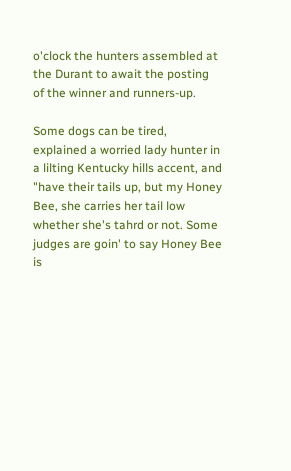o'clock the hunters assembled at the Durant to await the posting of the winner and runners-up.

Some dogs can be tired, explained a worried lady hunter in a lilting Kentucky hills accent, and "have their tails up, but my Honey Bee, she carries her tail low whether she's tahrd or not. Some judges are goin' to say Honey Bee is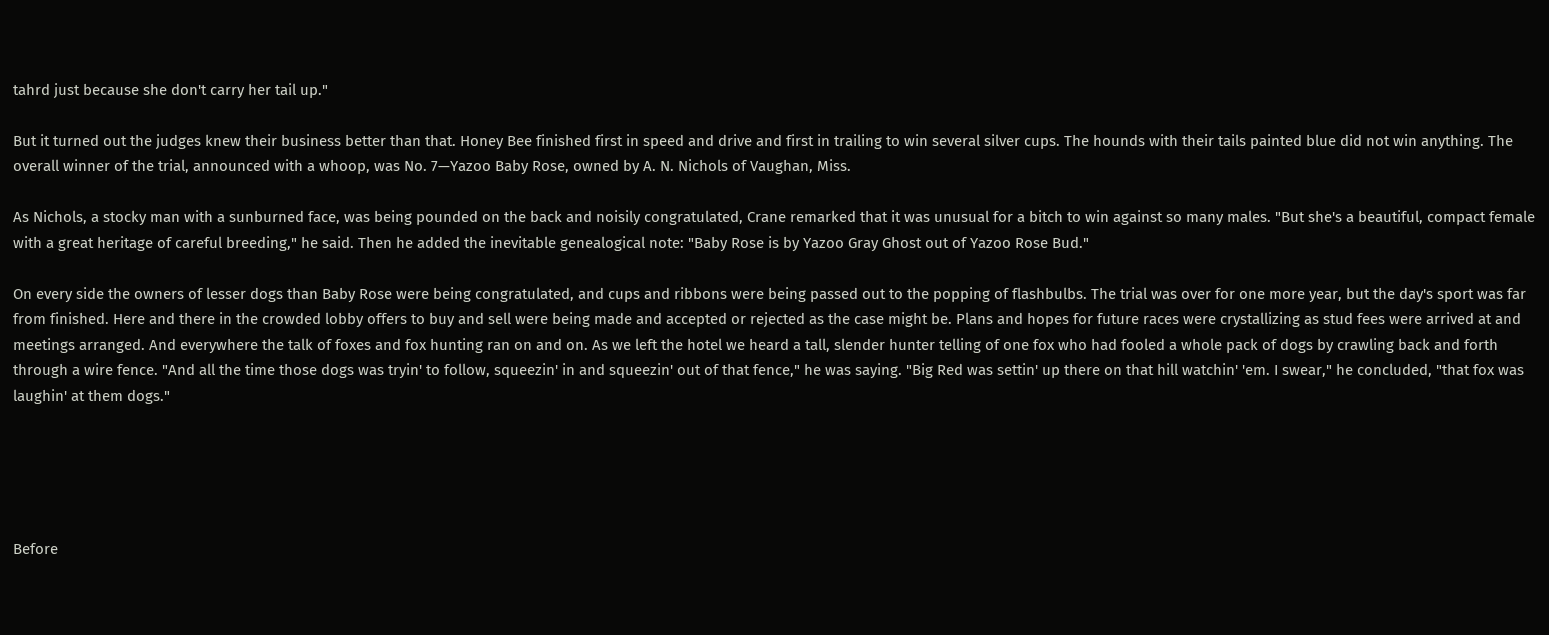tahrd just because she don't carry her tail up."

But it turned out the judges knew their business better than that. Honey Bee finished first in speed and drive and first in trailing to win several silver cups. The hounds with their tails painted blue did not win anything. The overall winner of the trial, announced with a whoop, was No. 7—Yazoo Baby Rose, owned by A. N. Nichols of Vaughan, Miss.

As Nichols, a stocky man with a sunburned face, was being pounded on the back and noisily congratulated, Crane remarked that it was unusual for a bitch to win against so many males. "But she's a beautiful, compact female with a great heritage of careful breeding," he said. Then he added the inevitable genealogical note: "Baby Rose is by Yazoo Gray Ghost out of Yazoo Rose Bud."

On every side the owners of lesser dogs than Baby Rose were being congratulated, and cups and ribbons were being passed out to the popping of flashbulbs. The trial was over for one more year, but the day's sport was far from finished. Here and there in the crowded lobby offers to buy and sell were being made and accepted or rejected as the case might be. Plans and hopes for future races were crystallizing as stud fees were arrived at and meetings arranged. And everywhere the talk of foxes and fox hunting ran on and on. As we left the hotel we heard a tall, slender hunter telling of one fox who had fooled a whole pack of dogs by crawling back and forth through a wire fence. "And all the time those dogs was tryin' to follow, squeezin' in and squeezin' out of that fence," he was saying. "Big Red was settin' up there on that hill watchin' 'em. I swear," he concluded, "that fox was laughin' at them dogs."





Before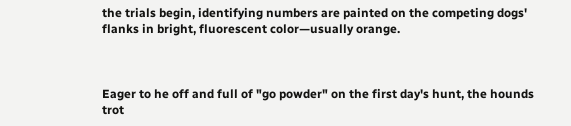the trials begin, identifying numbers are painted on the competing dogs' flanks in bright, fluorescent color—usually orange.



Eager to he off and full of "go powder" on the first day's hunt, the hounds trot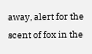away, alert for the scent of fox in the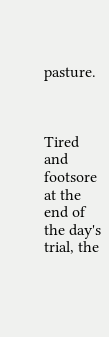pasture.



Tired and footsore at the end of the day's trial, the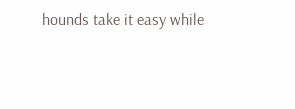hounds take it easy while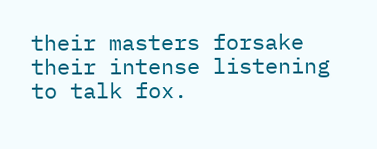their masters forsake their intense listening to talk fox.